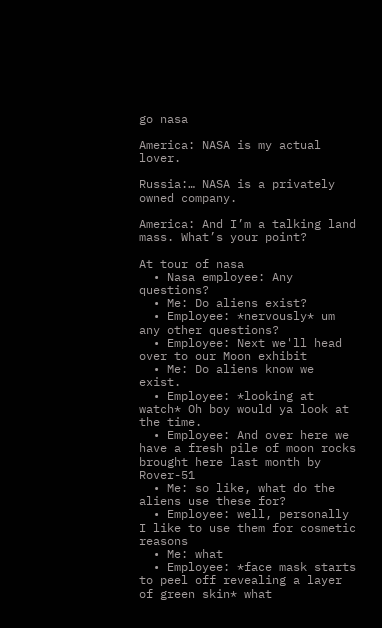go nasa

America: NASA is my actual lover.

Russia:… NASA is a privately owned company.

America: And I’m a talking land mass. What’s your point?

At tour of nasa
  • Nasa employee: Any questions?
  • Me: Do aliens exist?
  • Employee: *nervously* um any other questions?
  • Employee: Next we'll head over to our Moon exhibit
  • Me: Do aliens know we exist.
  • Employee: *looking at watch* Oh boy would ya look at the time.
  • Employee: And over here we have a fresh pile of moon rocks brought here last month by Rover-51
  • Me: so like, what do the aliens use these for?
  • Employee: well, personally I like to use them for cosmetic reasons
  • Me: what
  • Employee: *face mask starts to peel off revealing a layer of green skin* what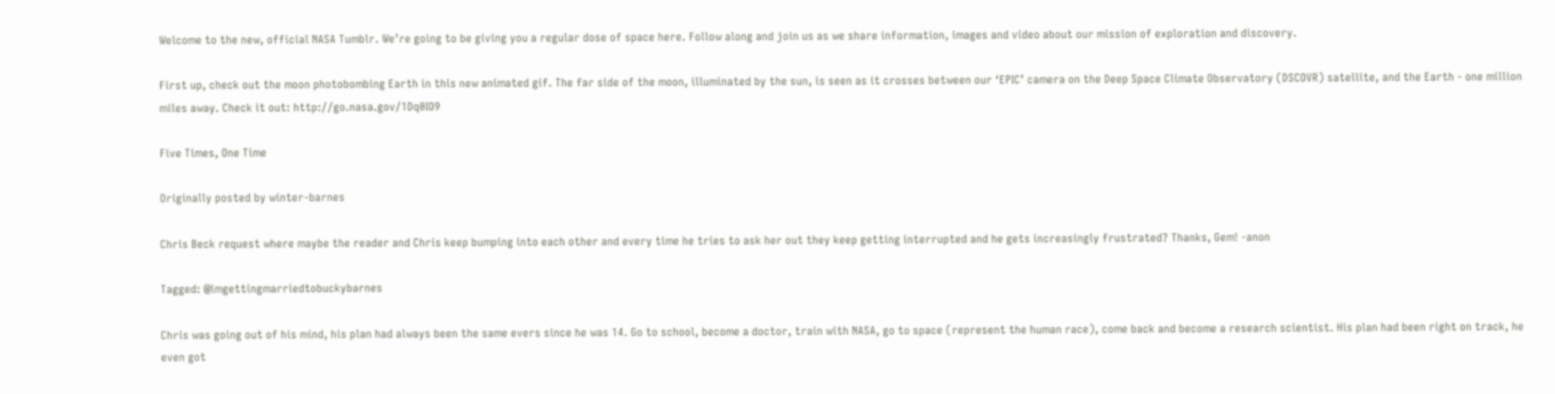Welcome to the new, official NASA Tumblr. We’re going to be giving you a regular dose of space here. Follow along and join us as we share information, images and video about our mission of exploration and discovery.

First up, check out the moon photobombing Earth in this new animated gif. The far side of the moon, illuminated by the sun, is seen as it crosses between our ‘EPIC’ camera on the Deep Space Climate Observatory (DSCOVR) satellite, and the Earth - one million miles away. Check it out: http://go.nasa.gov/1Dq0IO9

Five Times, One Time

Originally posted by winter-barnes

Chris Beck request where maybe the reader and Chris keep bumping into each other and every time he tries to ask her out they keep getting interrupted and he gets increasingly frustrated? Thanks, Gem! -anon

Tagged: @imgettingmarriedtobuckybarnes

Chris was going out of his mind, his plan had always been the same evers since he was 14. Go to school, become a doctor, train with NASA, go to space (represent the human race), come back and become a research scientist. His plan had been right on track, he even got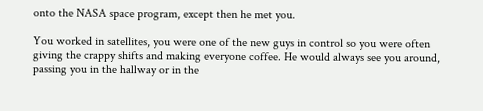onto the NASA space program, except then he met you.

You worked in satellites, you were one of the new guys in control so you were often giving the crappy shifts and making everyone coffee. He would always see you around, passing you in the hallway or in the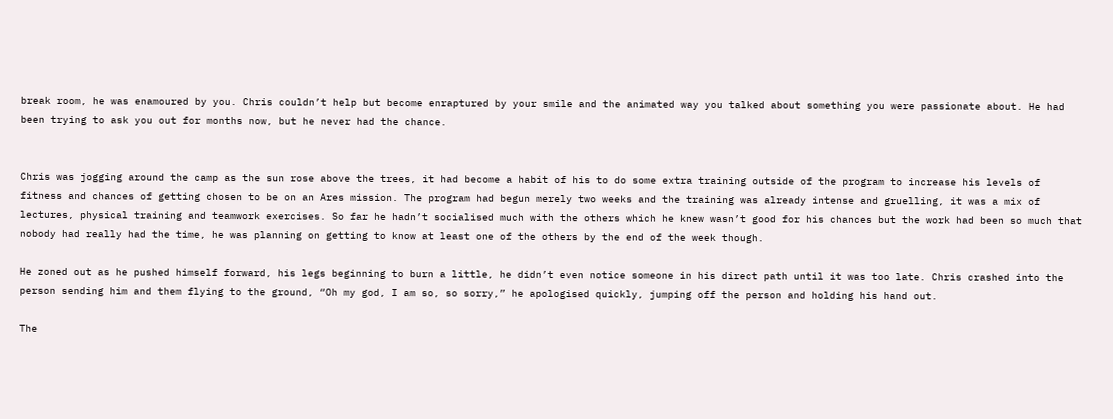break room, he was enamoured by you. Chris couldn’t help but become enraptured by your smile and the animated way you talked about something you were passionate about. He had been trying to ask you out for months now, but he never had the chance.


Chris was jogging around the camp as the sun rose above the trees, it had become a habit of his to do some extra training outside of the program to increase his levels of fitness and chances of getting chosen to be on an Ares mission. The program had begun merely two weeks and the training was already intense and gruelling, it was a mix of lectures, physical training and teamwork exercises. So far he hadn’t socialised much with the others which he knew wasn’t good for his chances but the work had been so much that nobody had really had the time, he was planning on getting to know at least one of the others by the end of the week though.

He zoned out as he pushed himself forward, his legs beginning to burn a little, he didn’t even notice someone in his direct path until it was too late. Chris crashed into the person sending him and them flying to the ground, “Oh my god, I am so, so sorry,” he apologised quickly, jumping off the person and holding his hand out.

The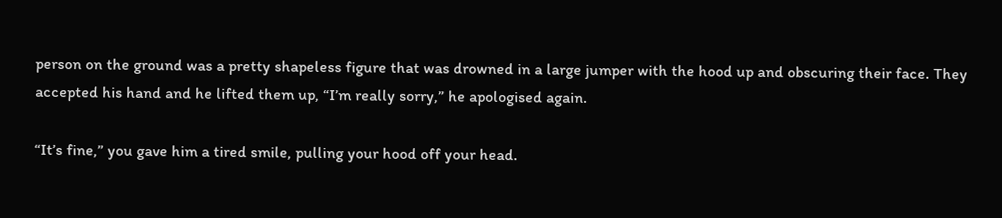person on the ground was a pretty shapeless figure that was drowned in a large jumper with the hood up and obscuring their face. They accepted his hand and he lifted them up, “I’m really sorry,” he apologised again.

“It’s fine,” you gave him a tired smile, pulling your hood off your head.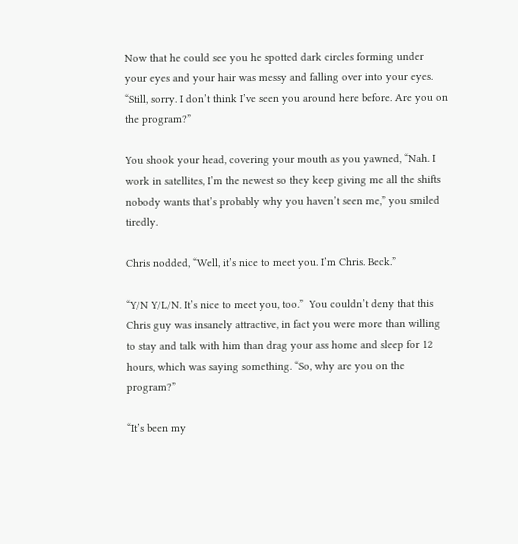Now that he could see you he spotted dark circles forming under your eyes and your hair was messy and falling over into your eyes. “Still, sorry. I don’t think I’ve seen you around here before. Are you on the program?”

You shook your head, covering your mouth as you yawned, “Nah. I work in satellites, I’m the newest so they keep giving me all the shifts nobody wants that’s probably why you haven’t seen me,” you smiled tiredly.

Chris nodded, “Well, it’s nice to meet you. I’m Chris. Beck.”

“Y/N Y/L/N. It’s nice to meet you, too.”  You couldn’t deny that this Chris guy was insanely attractive, in fact you were more than willing to stay and talk with him than drag your ass home and sleep for 12 hours, which was saying something. “So, why are you on the program?”

“It’s been my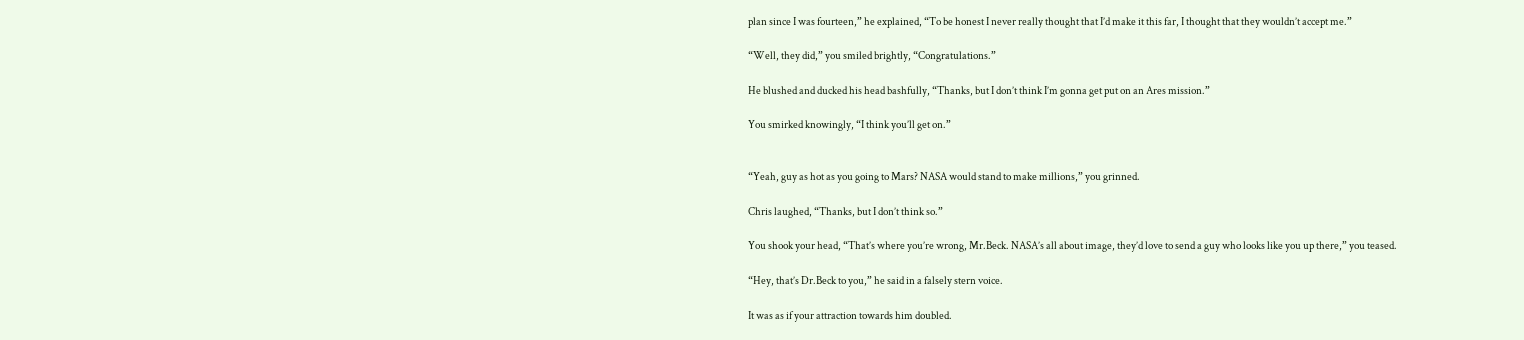plan since I was fourteen,” he explained, “To be honest I never really thought that I’d make it this far, I thought that they wouldn’t accept me.”

“Well, they did,” you smiled brightly, “Congratulations.”

He blushed and ducked his head bashfully, “Thanks, but I don’t think I’m gonna get put on an Ares mission.”

You smirked knowingly, “I think you’ll get on.”


“Yeah, guy as hot as you going to Mars? NASA would stand to make millions,” you grinned.

Chris laughed, “Thanks, but I don’t think so.”

You shook your head, “That’s where you’re wrong, Mr.Beck. NASA’s all about image, they’d love to send a guy who looks like you up there,” you teased.

“Hey, that’s Dr.Beck to you,” he said in a falsely stern voice.

It was as if your attraction towards him doubled.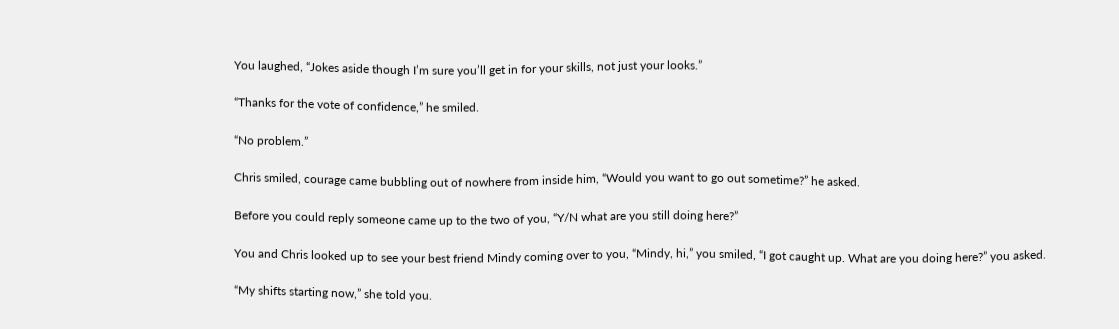You laughed, “Jokes aside though I’m sure you’ll get in for your skills, not just your looks.”

“Thanks for the vote of confidence,” he smiled.

“No problem.”

Chris smiled, courage came bubbling out of nowhere from inside him, “Would you want to go out sometime?” he asked.

Before you could reply someone came up to the two of you, “Y/N what are you still doing here?”

You and Chris looked up to see your best friend Mindy coming over to you, “Mindy, hi,” you smiled, “I got caught up. What are you doing here?” you asked.

“My shifts starting now,” she told you.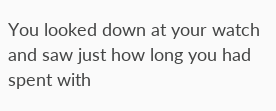You looked down at your watch and saw just how long you had spent with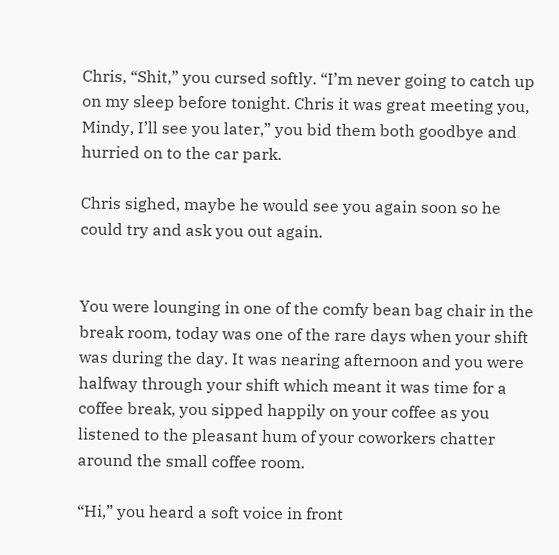Chris, “Shit,” you cursed softly. “I’m never going to catch up on my sleep before tonight. Chris it was great meeting you, Mindy, I’ll see you later,” you bid them both goodbye and hurried on to the car park.

Chris sighed, maybe he would see you again soon so he could try and ask you out again.


You were lounging in one of the comfy bean bag chair in the break room, today was one of the rare days when your shift was during the day. It was nearing afternoon and you were halfway through your shift which meant it was time for a coffee break, you sipped happily on your coffee as you listened to the pleasant hum of your coworkers chatter around the small coffee room.

“Hi,” you heard a soft voice in front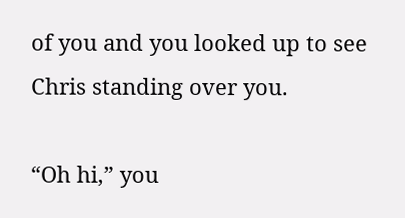of you and you looked up to see Chris standing over you.

“Oh hi,” you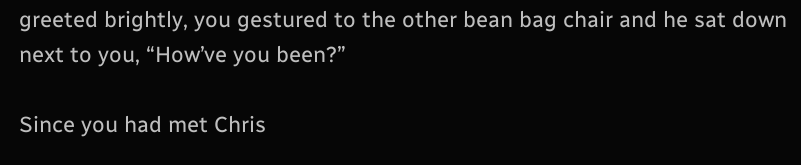greeted brightly, you gestured to the other bean bag chair and he sat down next to you, “How’ve you been?”

Since you had met Chris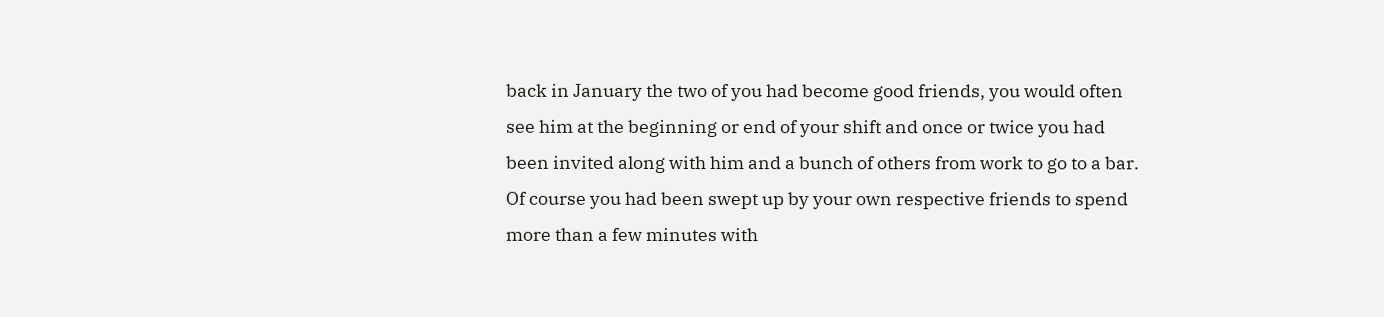back in January the two of you had become good friends, you would often see him at the beginning or end of your shift and once or twice you had been invited along with him and a bunch of others from work to go to a bar. Of course you had been swept up by your own respective friends to spend more than a few minutes with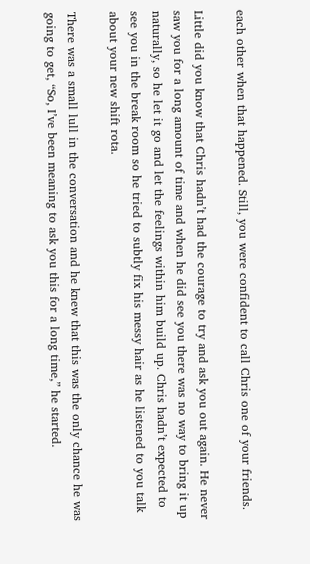each other when that happened. Still, you were confident to call Chris one of your friends.

Little did you know that Chris hadn’t had the courage to try and ask you out again. He never saw you for a long amount of time and when he did see you there was no way to bring it up naturally, so he let it go and let the feelings within him build up. Chris hadn’t expected to see you in the break room so he tried to subtly fix his messy hair as he listened to you talk about your new shift rota.

There was a small lull in the conversation and he knew that this was the only chance he was going to get, “So, I’ve been meaning to ask you this for a long time,” he started.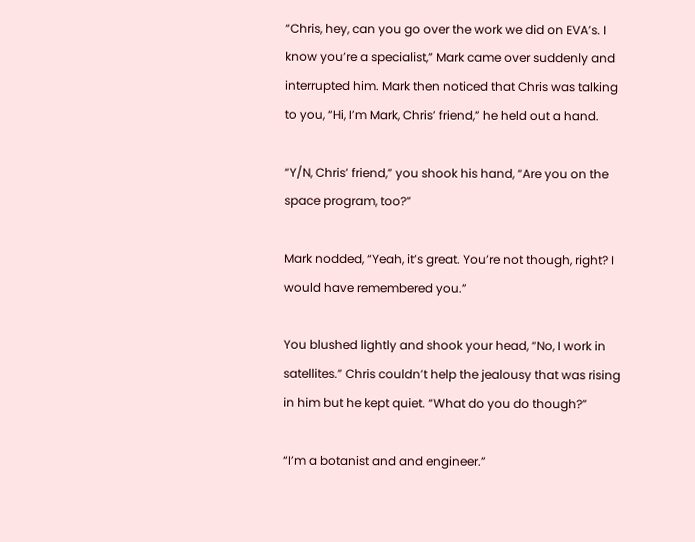“Chris, hey, can you go over the work we did on EVA’s. I know you’re a specialist,” Mark came over suddenly and interrupted him. Mark then noticed that Chris was talking to you, “Hi, I’m Mark, Chris’ friend,” he held out a hand.

“Y/N, Chris’ friend,” you shook his hand, “Are you on the space program, too?”

Mark nodded, “Yeah, it’s great. You’re not though, right? I would have remembered you.”

You blushed lightly and shook your head, “No, I work in satellites.” Chris couldn’t help the jealousy that was rising in him but he kept quiet. “What do you do though?”

“I’m a botanist and and engineer.”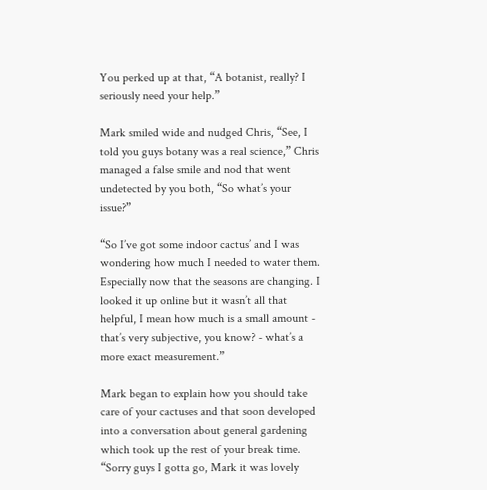You perked up at that, “A botanist, really? I seriously need your help.”

Mark smiled wide and nudged Chris, “See, I told you guys botany was a real science,” Chris managed a false smile and nod that went undetected by you both, “So what’s your issue?”

“So I’ve got some indoor cactus’ and I was wondering how much I needed to water them. Especially now that the seasons are changing. I looked it up online but it wasn’t all that helpful, I mean how much is a small amount - that’s very subjective, you know? - what’s a more exact measurement.”

Mark began to explain how you should take care of your cactuses and that soon developed into a conversation about general gardening which took up the rest of your break time. “Sorry guys I gotta go, Mark it was lovely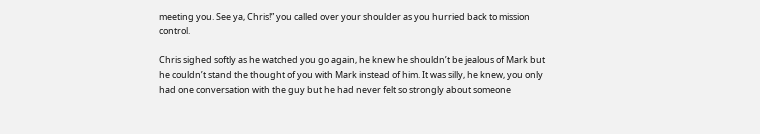meeting you. See ya, Chris!” you called over your shoulder as you hurried back to mission control.

Chris sighed softly as he watched you go again, he knew he shouldn’t be jealous of Mark but he couldn’t stand the thought of you with Mark instead of him. It was silly, he knew, you only had one conversation with the guy but he had never felt so strongly about someone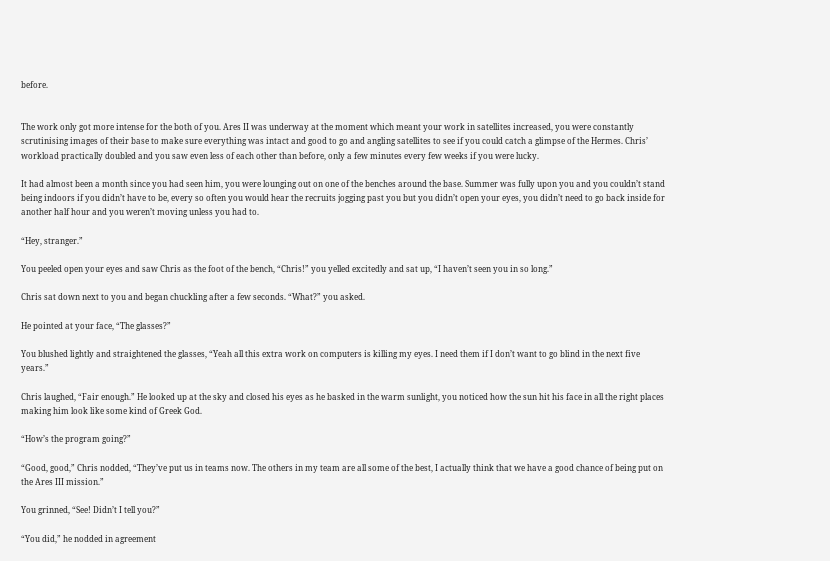before.


The work only got more intense for the both of you. Ares II was underway at the moment which meant your work in satellites increased, you were constantly scrutinising images of their base to make sure everything was intact and good to go and angling satellites to see if you could catch a glimpse of the Hermes. Chris’ workload practically doubled and you saw even less of each other than before, only a few minutes every few weeks if you were lucky.

It had almost been a month since you had seen him, you were lounging out on one of the benches around the base. Summer was fully upon you and you couldn’t stand being indoors if you didn’t have to be, every so often you would hear the recruits jogging past you but you didn’t open your eyes, you didn’t need to go back inside for another half hour and you weren’t moving unless you had to.

“Hey, stranger.”

You peeled open your eyes and saw Chris as the foot of the bench, “Chris!” you yelled excitedly and sat up, “I haven’t seen you in so long.”

Chris sat down next to you and began chuckling after a few seconds. “What?” you asked.

He pointed at your face, “The glasses?”

You blushed lightly and straightened the glasses, “Yeah all this extra work on computers is killing my eyes. I need them if I don’t want to go blind in the next five years.”

Chris laughed, “Fair enough.” He looked up at the sky and closed his eyes as he basked in the warm sunlight, you noticed how the sun hit his face in all the right places making him look like some kind of Greek God.

“How’s the program going?”

“Good, good,” Chris nodded, “They’ve put us in teams now. The others in my team are all some of the best, I actually think that we have a good chance of being put on the Ares III mission.”

You grinned, “See! Didn’t I tell you?”

“You did,” he nodded in agreement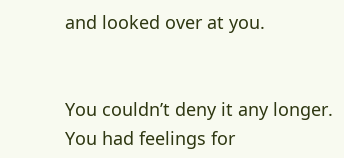and looked over at you.


You couldn’t deny it any longer. You had feelings for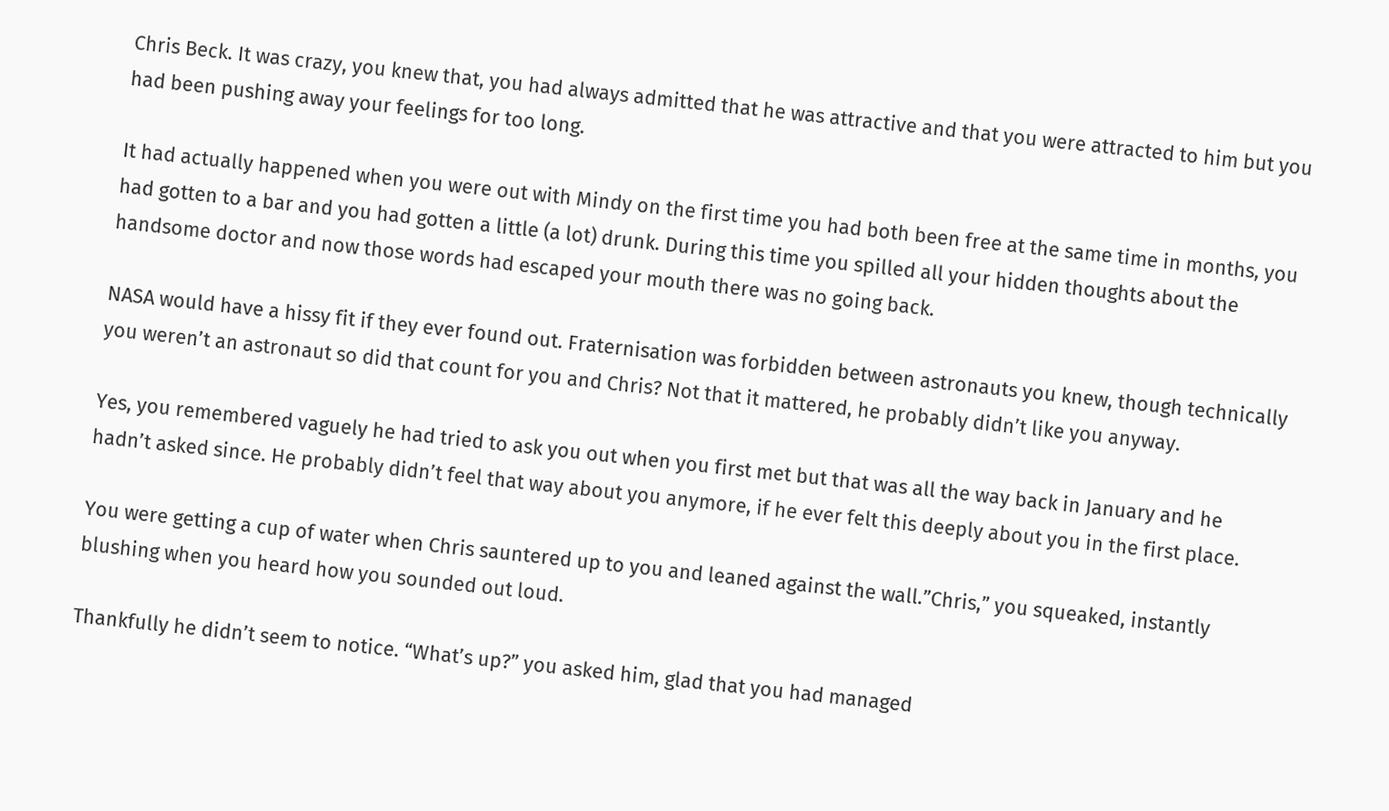Chris Beck. It was crazy, you knew that, you had always admitted that he was attractive and that you were attracted to him but you had been pushing away your feelings for too long.

It had actually happened when you were out with Mindy on the first time you had both been free at the same time in months, you had gotten to a bar and you had gotten a little (a lot) drunk. During this time you spilled all your hidden thoughts about the handsome doctor and now those words had escaped your mouth there was no going back.

NASA would have a hissy fit if they ever found out. Fraternisation was forbidden between astronauts you knew, though technically you weren’t an astronaut so did that count for you and Chris? Not that it mattered, he probably didn’t like you anyway.

Yes, you remembered vaguely he had tried to ask you out when you first met but that was all the way back in January and he hadn’t asked since. He probably didn’t feel that way about you anymore, if he ever felt this deeply about you in the first place.

You were getting a cup of water when Chris sauntered up to you and leaned against the wall.”Chris,” you squeaked, instantly blushing when you heard how you sounded out loud.

Thankfully he didn’t seem to notice. “What’s up?” you asked him, glad that you had managed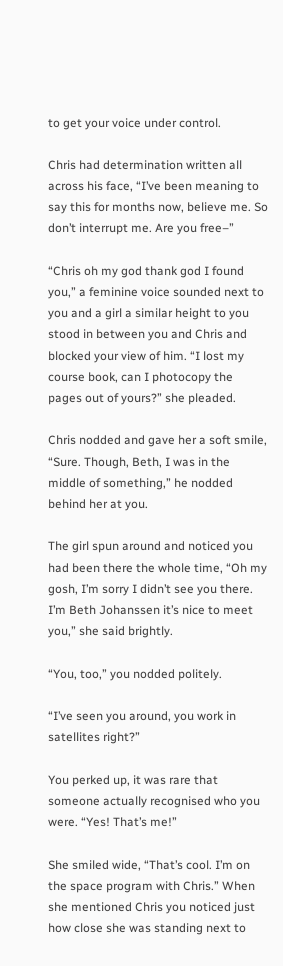to get your voice under control.

Chris had determination written all across his face, “I’ve been meaning to say this for months now, believe me. So don’t interrupt me. Are you free–”

“Chris oh my god thank god I found you,” a feminine voice sounded next to you and a girl a similar height to you stood in between you and Chris and blocked your view of him. “I lost my course book, can I photocopy the pages out of yours?” she pleaded.

Chris nodded and gave her a soft smile, “Sure. Though, Beth, I was in the middle of something,” he nodded behind her at you.

The girl spun around and noticed you had been there the whole time, “Oh my gosh, I’m sorry I didn’t see you there. I’m Beth Johanssen it’s nice to meet you,” she said brightly.

“You, too,” you nodded politely.

“I’ve seen you around, you work in satellites right?”

You perked up, it was rare that someone actually recognised who you were. “Yes! That’s me!”

She smiled wide, “That’s cool. I’m on the space program with Chris.” When she mentioned Chris you noticed just how close she was standing next to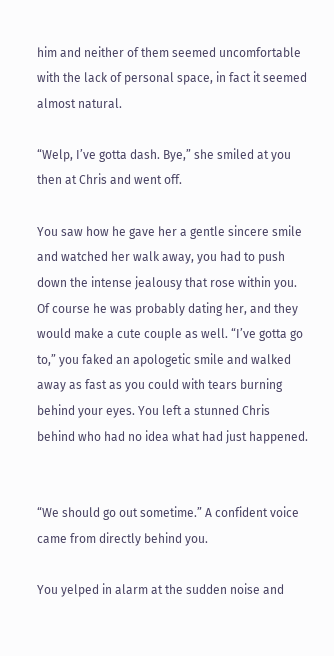him and neither of them seemed uncomfortable with the lack of personal space, in fact it seemed almost natural.

“Welp, I’ve gotta dash. Bye,” she smiled at you then at Chris and went off.

You saw how he gave her a gentle sincere smile and watched her walk away, you had to push down the intense jealousy that rose within you. Of course he was probably dating her, and they would make a cute couple as well. “I’ve gotta go to,” you faked an apologetic smile and walked away as fast as you could with tears burning behind your eyes. You left a stunned Chris behind who had no idea what had just happened.


“We should go out sometime.” A confident voice came from directly behind you.

You yelped in alarm at the sudden noise and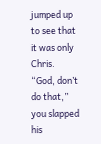jumped up to see that it was only Chris. “God, don’t do that,” you slapped his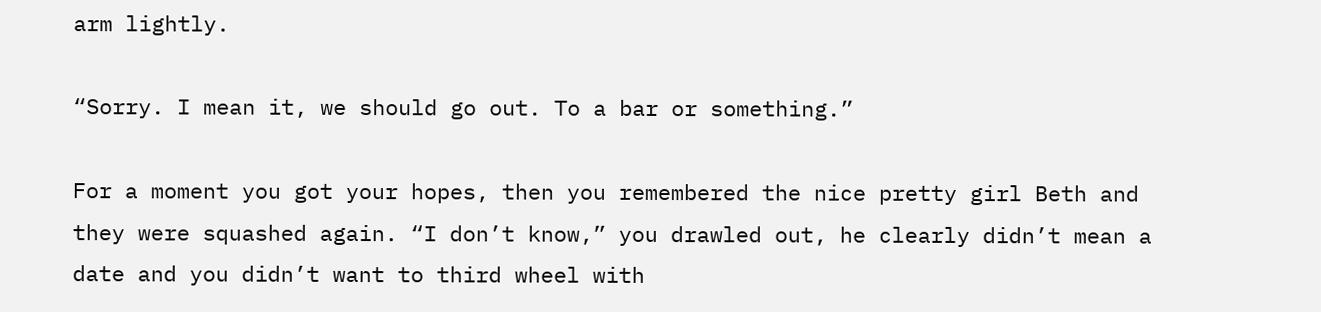arm lightly.

“Sorry. I mean it, we should go out. To a bar or something.”

For a moment you got your hopes, then you remembered the nice pretty girl Beth and they were squashed again. “I don’t know,” you drawled out, he clearly didn’t mean a date and you didn’t want to third wheel with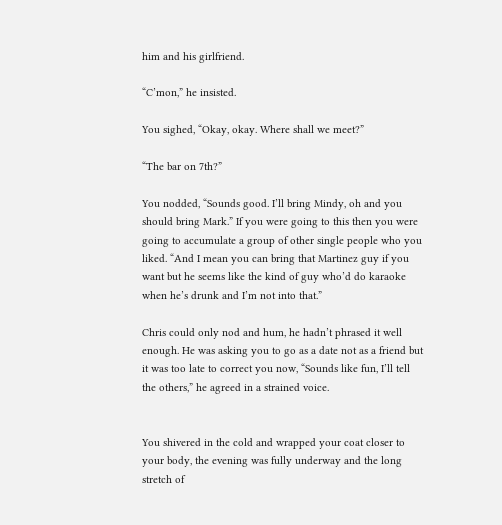him and his girlfriend.

“C’mon,” he insisted.

You sighed, “Okay, okay. Where shall we meet?”

“The bar on 7th?”

You nodded, “Sounds good. I’ll bring Mindy, oh and you should bring Mark.” If you were going to this then you were going to accumulate a group of other single people who you liked. “And I mean you can bring that Martinez guy if you want but he seems like the kind of guy who’d do karaoke when he’s drunk and I’m not into that.”

Chris could only nod and hum, he hadn’t phrased it well enough. He was asking you to go as a date not as a friend but it was too late to correct you now, “Sounds like fun, I’ll tell the others,” he agreed in a strained voice.


You shivered in the cold and wrapped your coat closer to your body, the evening was fully underway and the long stretch of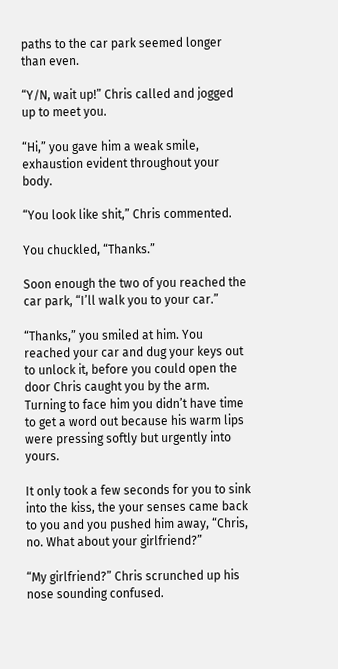paths to the car park seemed longer than even.

“Y/N, wait up!” Chris called and jogged up to meet you.

“Hi,” you gave him a weak smile, exhaustion evident throughout your body.

“You look like shit,” Chris commented.

You chuckled, “Thanks.”

Soon enough the two of you reached the car park, “I’ll walk you to your car.”

“Thanks,” you smiled at him. You reached your car and dug your keys out to unlock it, before you could open the door Chris caught you by the arm. Turning to face him you didn’t have time to get a word out because his warm lips were pressing softly but urgently into yours.

It only took a few seconds for you to sink into the kiss, the your senses came back to you and you pushed him away, “Chris, no. What about your girlfriend?”

“My girlfriend?” Chris scrunched up his nose sounding confused.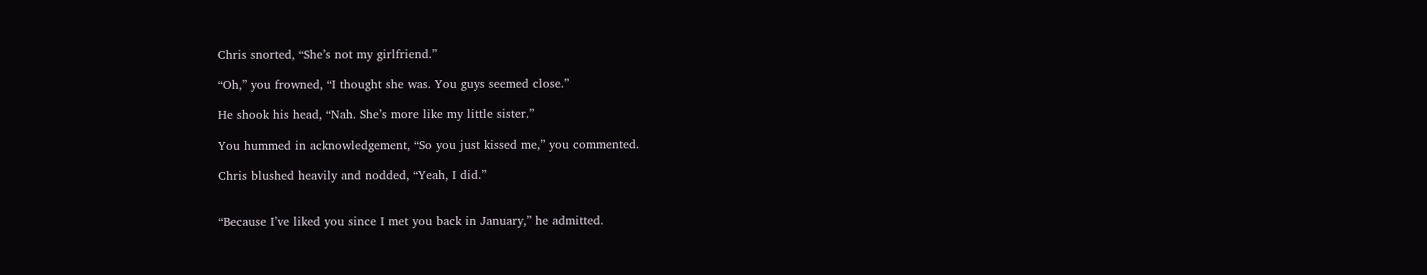Chris snorted, “She’s not my girlfriend.”

“Oh,” you frowned, “I thought she was. You guys seemed close.”

He shook his head, “Nah. She’s more like my little sister.”

You hummed in acknowledgement, “So you just kissed me,” you commented.

Chris blushed heavily and nodded, “Yeah, I did.”


“Because I’ve liked you since I met you back in January,” he admitted.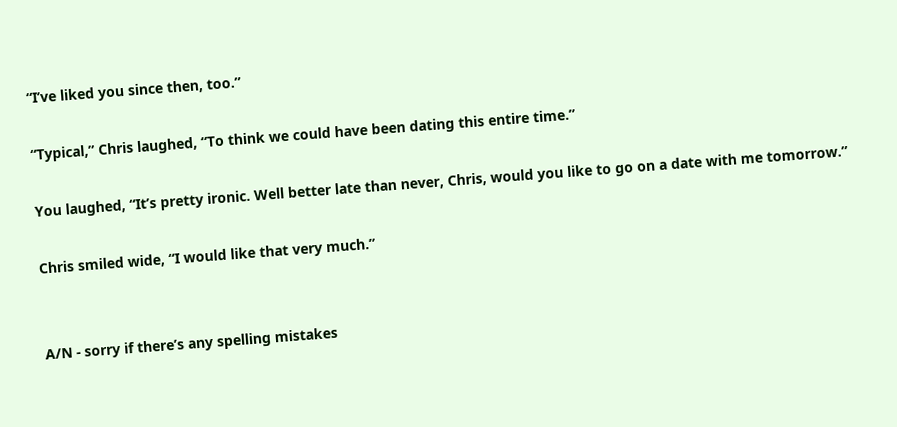“I’ve liked you since then, too.”

“Typical,” Chris laughed, “To think we could have been dating this entire time.”

You laughed, “It’s pretty ironic. Well better late than never, Chris, would you like to go on a date with me tomorrow.”

Chris smiled wide, “I would like that very much.”


A/N - sorry if there’s any spelling mistakes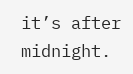it’s after midnight.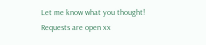Let me know what you thought! Requests are open xx